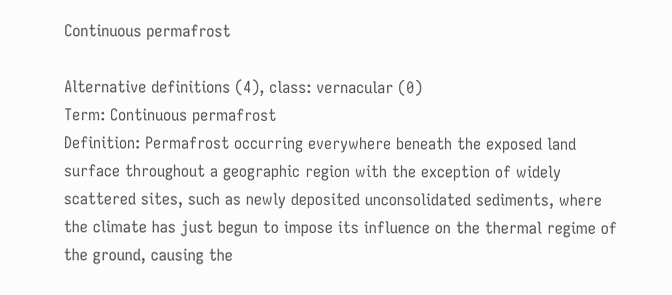Continuous permafrost

Alternative definitions (4), class: vernacular (0)
Term: Continuous permafrost
Definition: Permafrost occurring everywhere beneath the exposed land surface throughout a geographic region with the exception of widely scattered sites, such as newly deposited unconsolidated sediments, where the climate has just begun to impose its influence on the thermal regime of the ground, causing the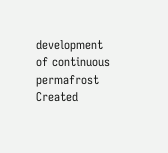development of continuous permafrost
Created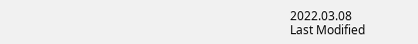2022.03.08
Last Modified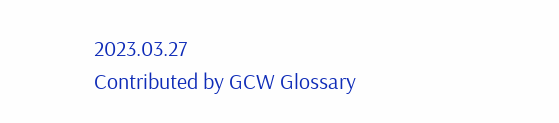2023.03.27
Contributed by GCW Glossary